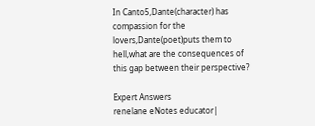In Canto5,Dante(character) has compassion for the lovers,Dante(poet)puts them to hell,what are the consequences of this gap between their perspective?

Expert Answers
renelane eNotes educator|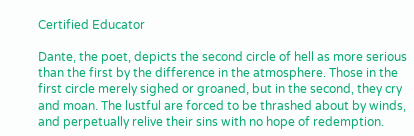Certified Educator

Dante, the poet, depicts the second circle of hell as more serious than the first by the difference in the atmosphere. Those in the first circle merely sighed or groaned, but in the second, they cry and moan. The lustful are forced to be thrashed about by winds, and perpetually relive their sins with no hope of redemption.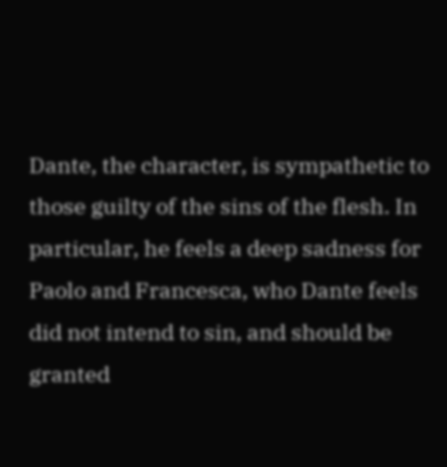Dante, the character, is sympathetic to those guilty of the sins of the flesh. In particular, he feels a deep sadness for Paolo and Francesca, who Dante feels did not intend to sin, and should be granted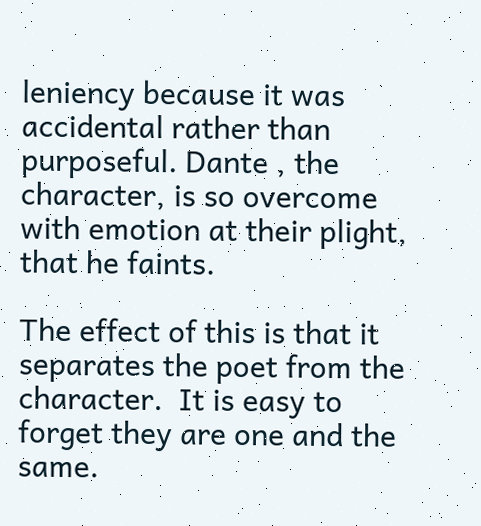leniency because it was accidental rather than purposeful. Dante , the character, is so overcome with emotion at their plight, that he faints.

The effect of this is that it separates the poet from the character.  It is easy to forget they are one and the same.